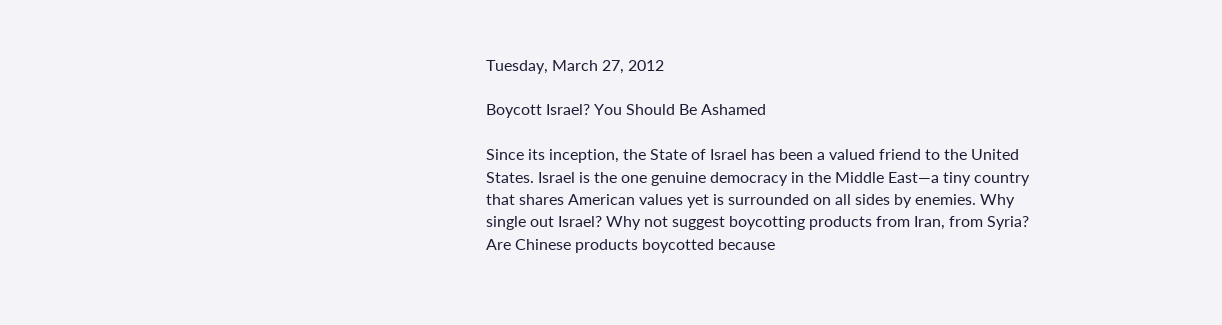Tuesday, March 27, 2012

Boycott Israel? You Should Be Ashamed

Since its inception, the State of Israel has been a valued friend to the United States. Israel is the one genuine democracy in the Middle East—a tiny country that shares American values yet is surrounded on all sides by enemies. Why single out Israel? Why not suggest boycotting products from Iran, from Syria? Are Chinese products boycotted because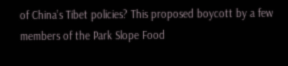of China’s Tibet policies? This proposed boycott by a few members of the Park Slope Food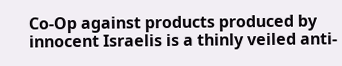Co-Op against products produced by innocent Israelis is a thinly veiled anti-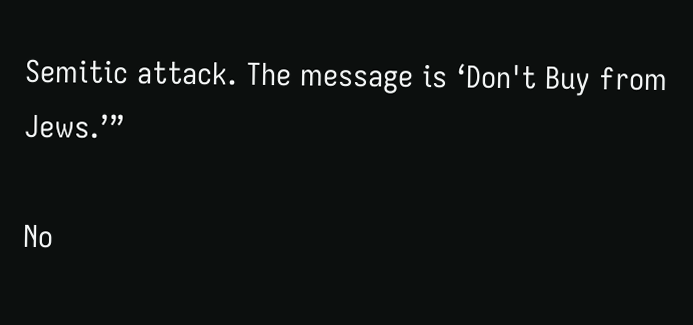Semitic attack. The message is ‘Don't Buy from Jews.’”

No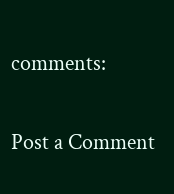comments:

Post a Comment